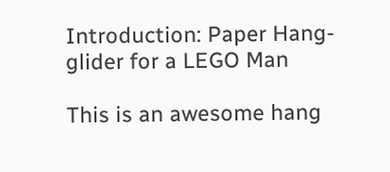Introduction: Paper Hang-glider for a LEGO Man

This is an awesome hang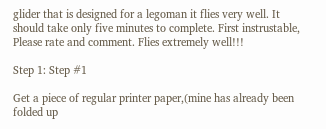glider that is designed for a legoman it flies very well. It should take only five minutes to complete. First instrustable, Please rate and comment. Flies extremely well!!!

Step 1: Step #1

Get a piece of regular printer paper,(mine has already been folded up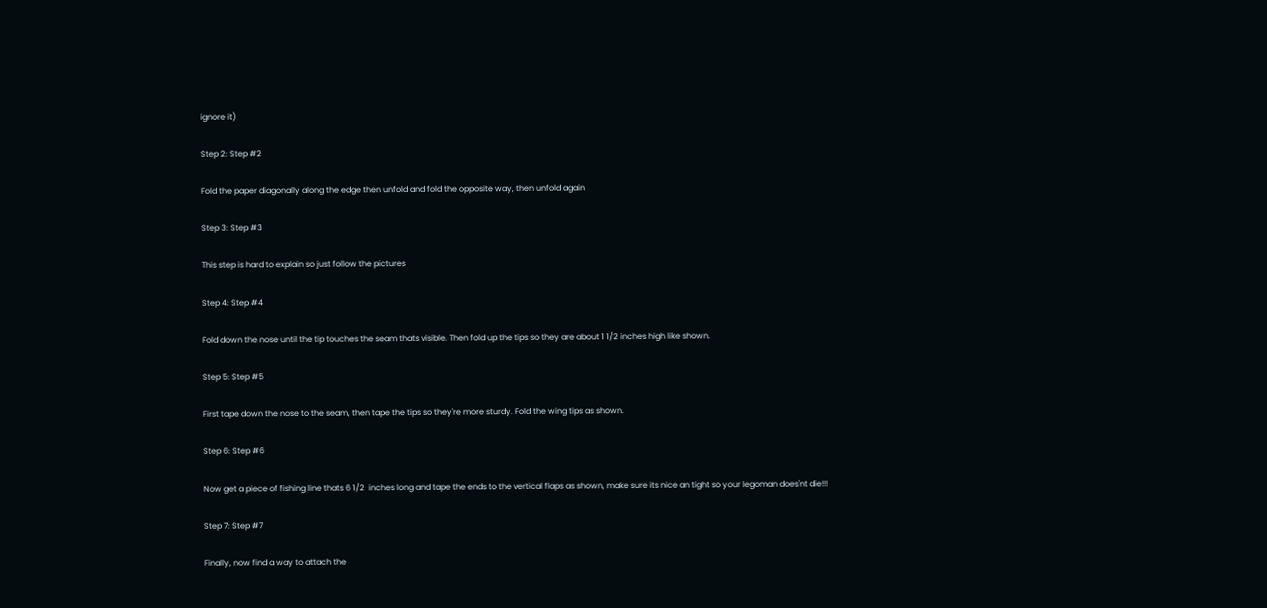ignore it)

Step 2: Step #2

Fold the paper diagonally along the edge then unfold and fold the opposite way, then unfold again

Step 3: Step #3

This step is hard to explain so just follow the pictures

Step 4: Step #4

Fold down the nose until the tip touches the seam thats visible. Then fold up the tips so they are about 1 1/2 inches high like shown.

Step 5: Step #5

First tape down the nose to the seam, then tape the tips so they're more sturdy. Fold the wing tips as shown.

Step 6: Step #6

Now get a piece of fishing line thats 6 1/2  inches long and tape the ends to the vertical flaps as shown, make sure its nice an tight so your legoman does'nt die!!!

Step 7: Step #7

Finally, now find a way to attach the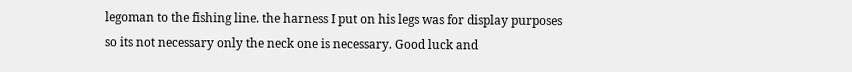legoman to the fishing line. the harness I put on his legs was for display purposes so its not necessary only the neck one is necessary. Good luck and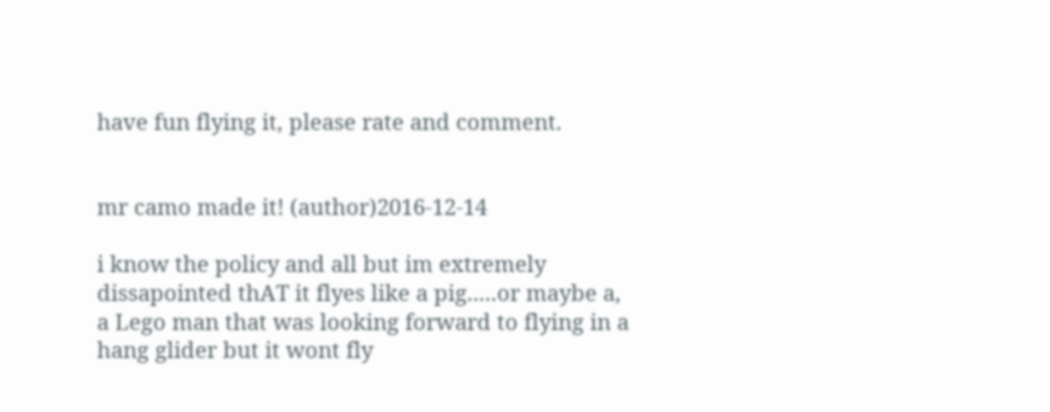have fun flying it, please rate and comment.


mr camo made it! (author)2016-12-14

i know the policy and all but im extremely dissapointed thAT it flyes like a pig.....or maybe a, a Lego man that was looking forward to flying in a hang glider but it wont fly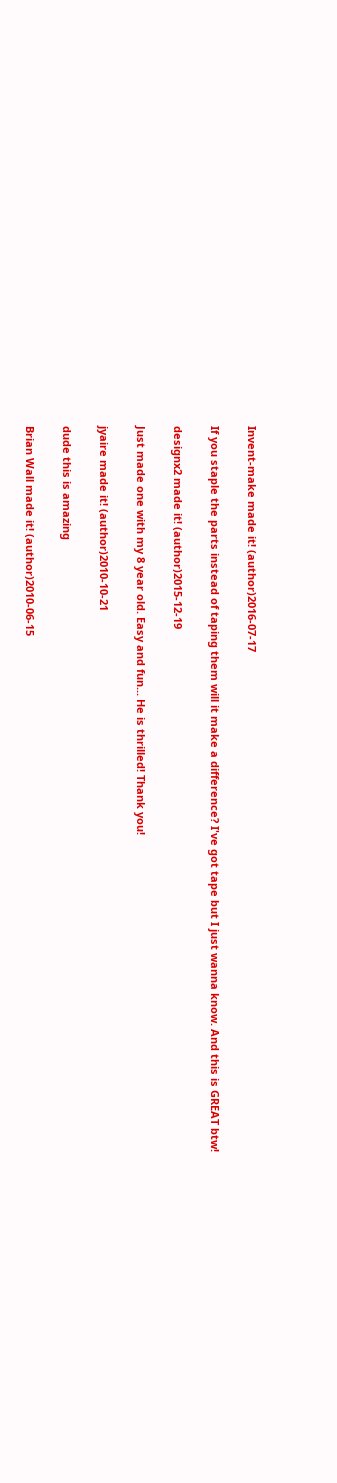Invent-make made it! (author)2016-07-17

If you staple the parts instead of taping them will it make a difference? I've got tape but I just wanna know. And this is GREAT btw!

designx2 made it! (author)2015-12-19

Just made one with my 8 year old. Easy and fun... He is thrilled! Thank you!

jyaire made it! (author)2010-10-21

dude this is amazing

Brian Wall made it! (author)2010-06-15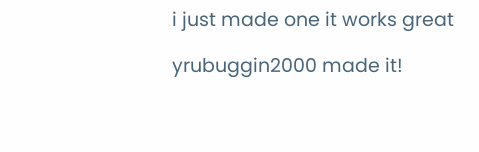i just made one it works great

yrubuggin2000 made it!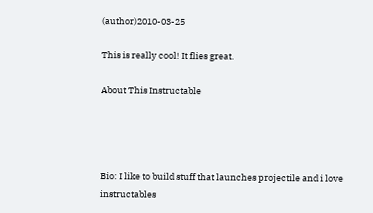(author)2010-03-25

This is really cool! It flies great.

About This Instructable




Bio: I like to build stuff that launches projectile and i love instructables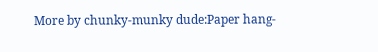More by chunky-munky dude:Paper hang-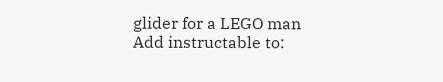glider for a LEGO man
Add instructable to: